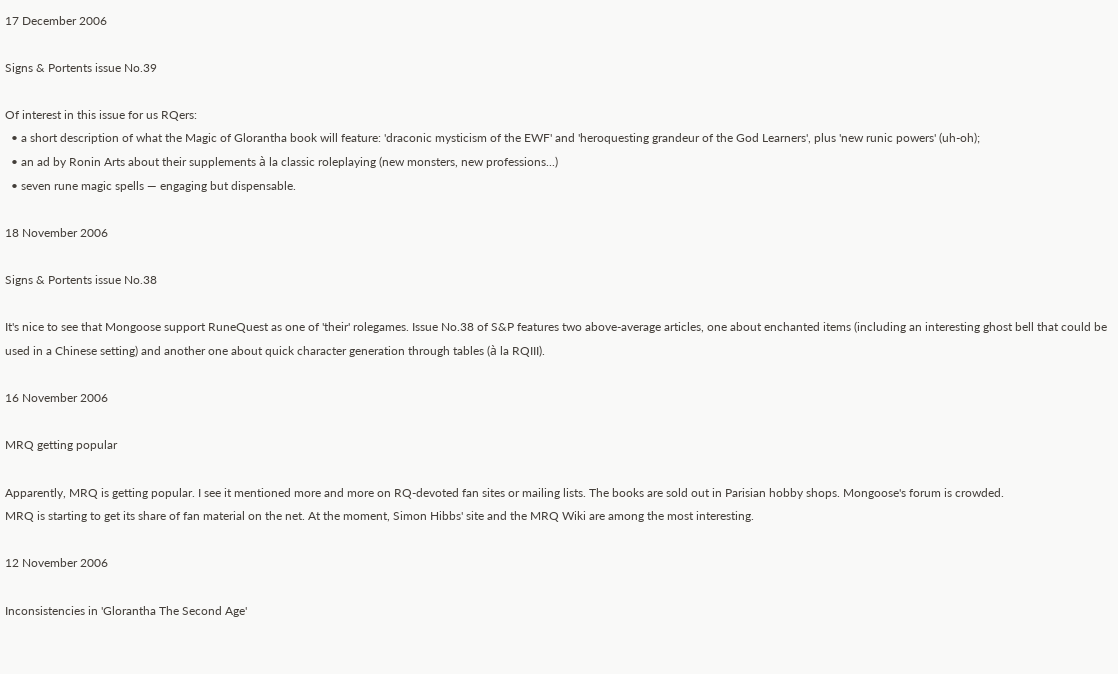17 December 2006

Signs & Portents issue No.39

Of interest in this issue for us RQers:
  • a short description of what the Magic of Glorantha book will feature: 'draconic mysticism of the EWF' and 'heroquesting grandeur of the God Learners', plus 'new runic powers' (uh-oh);
  • an ad by Ronin Arts about their supplements à la classic roleplaying (new monsters, new professions...)
  • seven rune magic spells — engaging but dispensable.

18 November 2006

Signs & Portents issue No.38

It's nice to see that Mongoose support RuneQuest as one of 'their' rolegames. Issue No.38 of S&P features two above-average articles, one about enchanted items (including an interesting ghost bell that could be used in a Chinese setting) and another one about quick character generation through tables (à la RQIII).

16 November 2006

MRQ getting popular

Apparently, MRQ is getting popular. I see it mentioned more and more on RQ-devoted fan sites or mailing lists. The books are sold out in Parisian hobby shops. Mongoose's forum is crowded.
MRQ is starting to get its share of fan material on the net. At the moment, Simon Hibbs' site and the MRQ Wiki are among the most interesting.

12 November 2006

Inconsistencies in 'Glorantha The Second Age'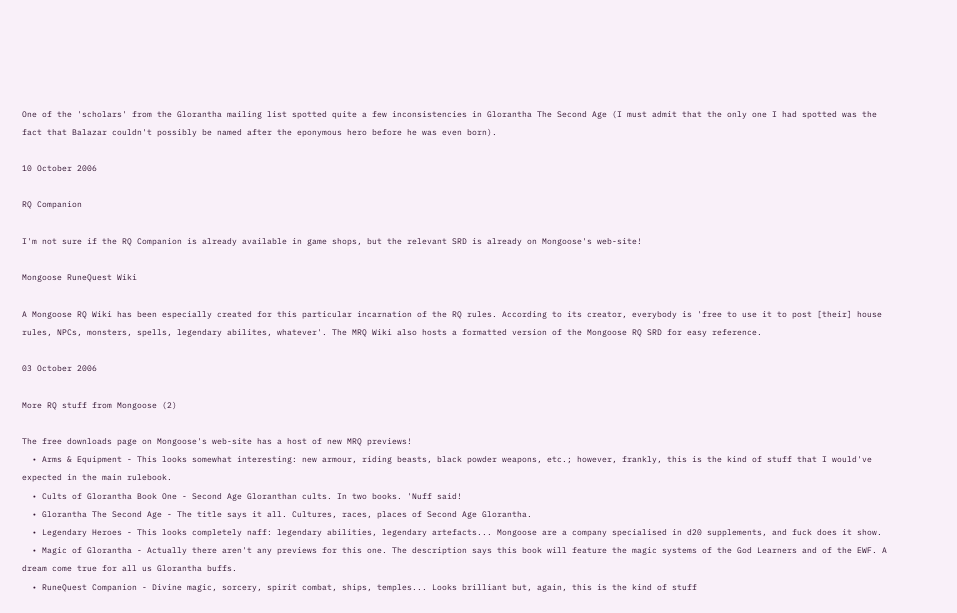One of the 'scholars' from the Glorantha mailing list spotted quite a few inconsistencies in Glorantha The Second Age (I must admit that the only one I had spotted was the fact that Balazar couldn't possibly be named after the eponymous hero before he was even born).

10 October 2006

RQ Companion

I'm not sure if the RQ Companion is already available in game shops, but the relevant SRD is already on Mongoose's web-site!

Mongoose RuneQuest Wiki

A Mongoose RQ Wiki has been especially created for this particular incarnation of the RQ rules. According to its creator, everybody is 'free to use it to post [their] house rules, NPCs, monsters, spells, legendary abilites, whatever'. The MRQ Wiki also hosts a formatted version of the Mongoose RQ SRD for easy reference.

03 October 2006

More RQ stuff from Mongoose (2)

The free downloads page on Mongoose's web-site has a host of new MRQ previews!
  • Arms & Equipment - This looks somewhat interesting: new armour, riding beasts, black powder weapons, etc.; however, frankly, this is the kind of stuff that I would've expected in the main rulebook.
  • Cults of Glorantha Book One - Second Age Gloranthan cults. In two books. 'Nuff said!
  • Glorantha The Second Age - The title says it all. Cultures, races, places of Second Age Glorantha.
  • Legendary Heroes - This looks completely naff: legendary abilities, legendary artefacts... Mongoose are a company specialised in d20 supplements, and fuck does it show.
  • Magic of Glorantha - Actually there aren't any previews for this one. The description says this book will feature the magic systems of the God Learners and of the EWF. A dream come true for all us Glorantha buffs.
  • RuneQuest Companion - Divine magic, sorcery, spirit combat, ships, temples... Looks brilliant but, again, this is the kind of stuff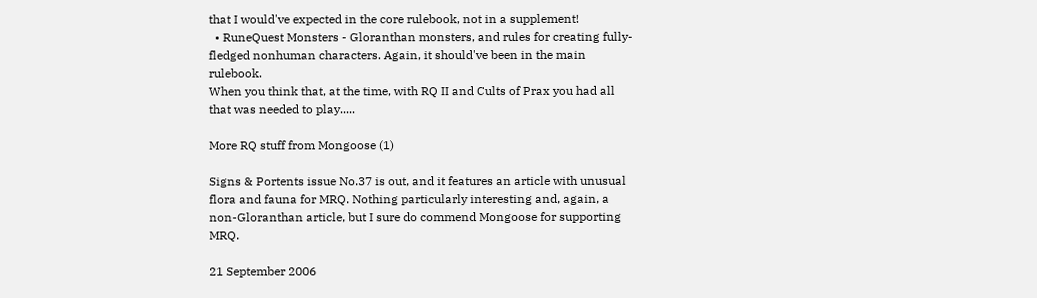that I would've expected in the core rulebook, not in a supplement!
  • RuneQuest Monsters - Gloranthan monsters, and rules for creating fully-fledged nonhuman characters. Again, it should've been in the main rulebook.
When you think that, at the time, with RQ II and Cults of Prax you had all that was needed to play.....

More RQ stuff from Mongoose (1)

Signs & Portents issue No.37 is out, and it features an article with unusual flora and fauna for MRQ. Nothing particularly interesting and, again, a non-Gloranthan article, but I sure do commend Mongoose for supporting MRQ.

21 September 2006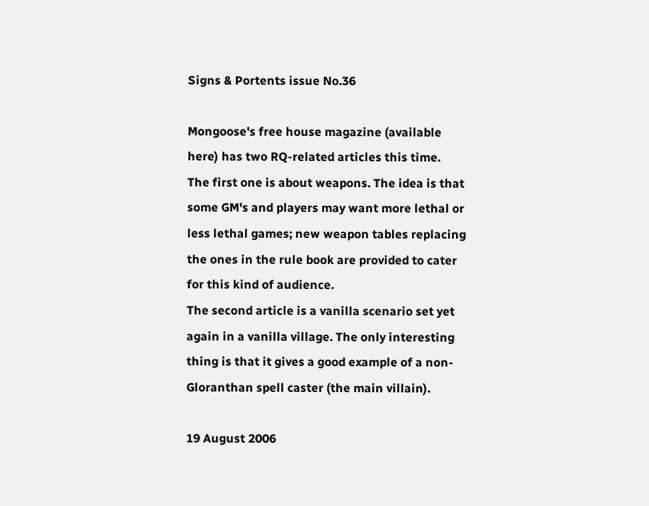Signs & Portents issue No.36

Mongoose's free house magazine (available here) has two RQ-related articles this time.
The first one is about weapons. The idea is that some GM's and players may want more lethal or less lethal games; new weapon tables replacing the ones in the rule book are provided to cater for this kind of audience.
The second article is a vanilla scenario set yet again in a vanilla village. The only interesting thing is that it gives a good example of a non-Gloranthan spell caster (the main villain).

19 August 2006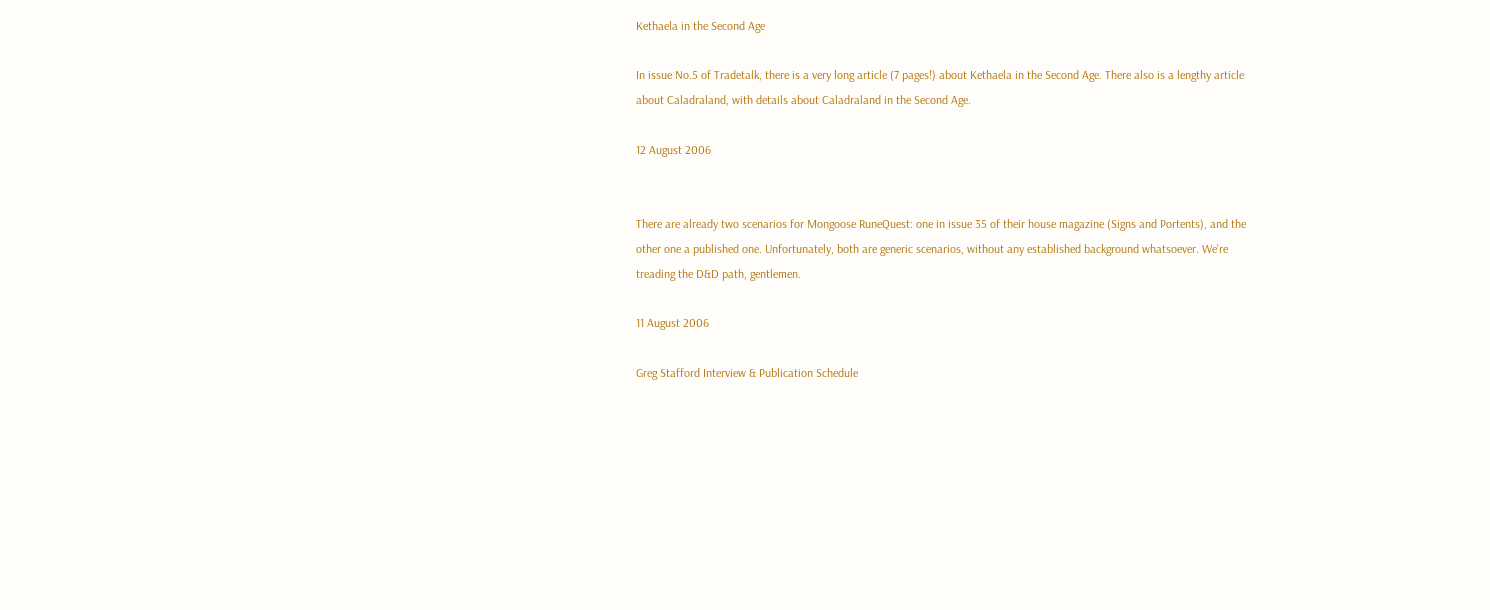Kethaela in the Second Age

In issue No.5 of Tradetalk, there is a very long article (7 pages!) about Kethaela in the Second Age. There also is a lengthy article about Caladraland, with details about Caladraland in the Second Age.

12 August 2006


There are already two scenarios for Mongoose RuneQuest: one in issue 35 of their house magazine (Signs and Portents), and the other one a published one. Unfortunately, both are generic scenarios, without any established background whatsoever. We're treading the D&D path, gentlemen.

11 August 2006

Greg Stafford Interview & Publication Schedule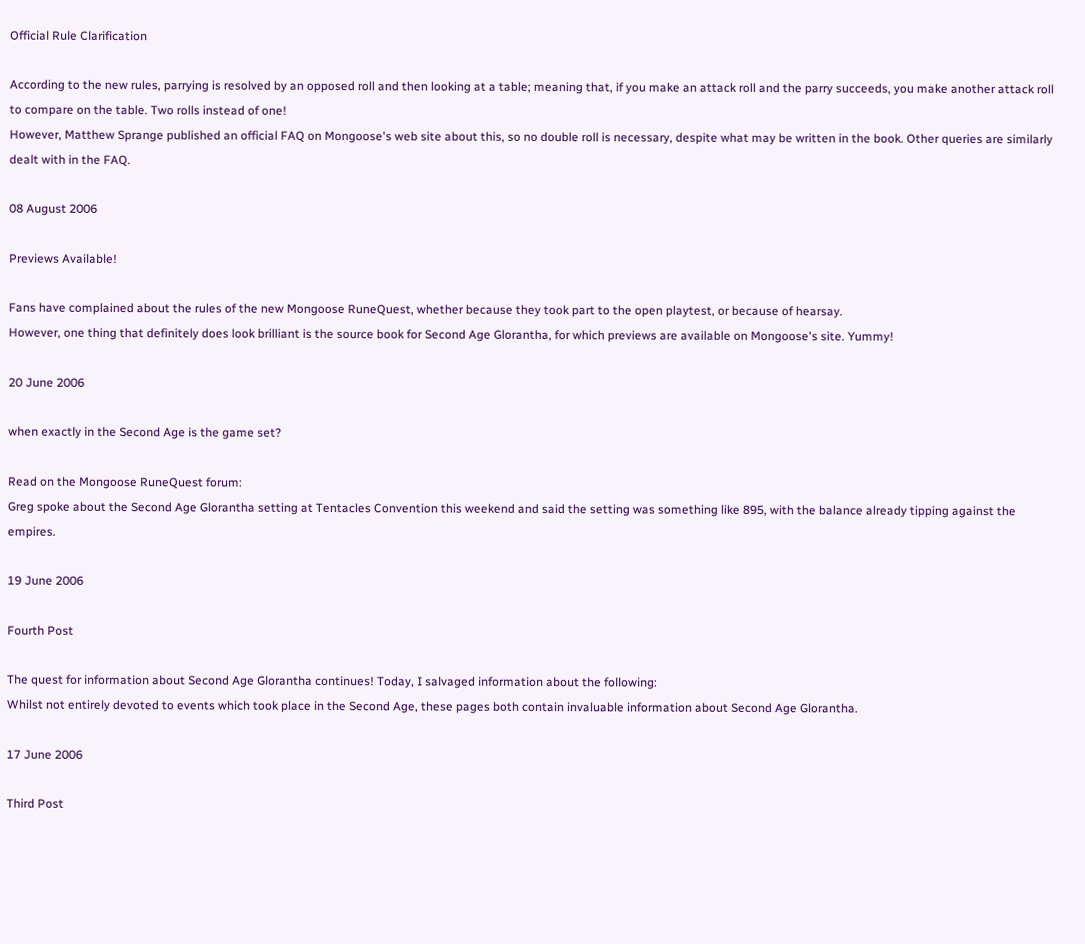Official Rule Clarification

According to the new rules, parrying is resolved by an opposed roll and then looking at a table; meaning that, if you make an attack roll and the parry succeeds, you make another attack roll to compare on the table. Two rolls instead of one!
However, Matthew Sprange published an official FAQ on Mongoose's web site about this, so no double roll is necessary, despite what may be written in the book. Other queries are similarly dealt with in the FAQ.

08 August 2006

Previews Available!

Fans have complained about the rules of the new Mongoose RuneQuest, whether because they took part to the open playtest, or because of hearsay.
However, one thing that definitely does look brilliant is the source book for Second Age Glorantha, for which previews are available on Mongoose's site. Yummy!

20 June 2006

when exactly in the Second Age is the game set?

Read on the Mongoose RuneQuest forum:
Greg spoke about the Second Age Glorantha setting at Tentacles Convention this weekend and said the setting was something like 895, with the balance already tipping against the empires.

19 June 2006

Fourth Post

The quest for information about Second Age Glorantha continues! Today, I salvaged information about the following:
Whilst not entirely devoted to events which took place in the Second Age, these pages both contain invaluable information about Second Age Glorantha.

17 June 2006

Third Post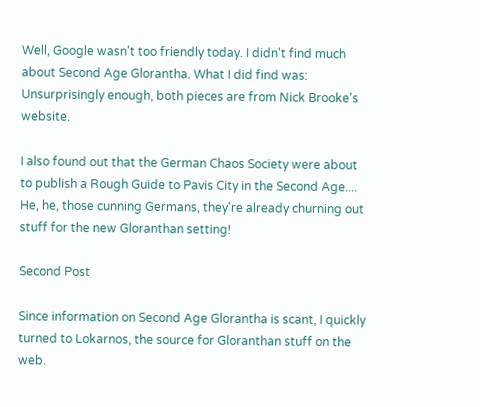Well, Google wasn't too friendly today. I didn't find much about Second Age Glorantha. What I did find was:
Unsurprisingly enough, both pieces are from Nick Brooke's website.

I also found out that the German Chaos Society were about to publish a Rough Guide to Pavis City in the Second Age.... He, he, those cunning Germans, they're already churning out stuff for the new Gloranthan setting!

Second Post

Since information on Second Age Glorantha is scant, I quickly turned to Lokarnos, the source for Gloranthan stuff on the web.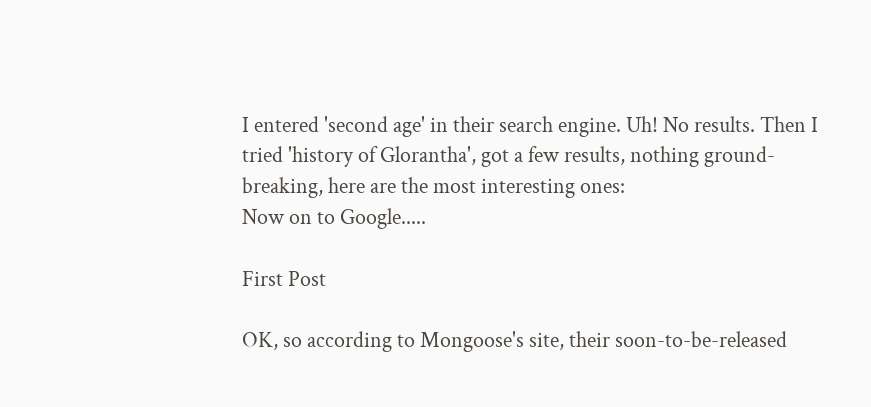I entered 'second age' in their search engine. Uh! No results. Then I tried 'history of Glorantha', got a few results, nothing ground-breaking, here are the most interesting ones:
Now on to Google.....

First Post

OK, so according to Mongoose's site, their soon-to-be-released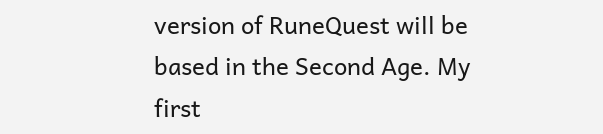version of RuneQuest will be based in the Second Age. My first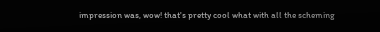impression was, wow! that's pretty cool what with all the scheming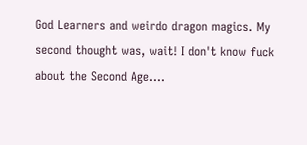God Learners and weirdo dragon magics. My second thought was, wait! I don't know fuck about the Second Age....